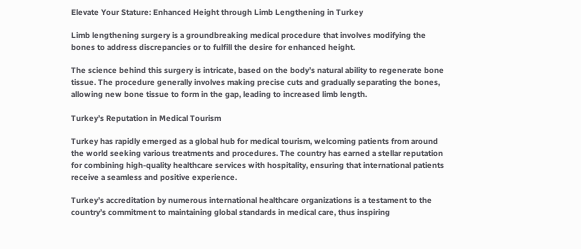Elevate Your Stature: Enhanced Height through Limb Lengthening in Turkey

Limb lengthening surgery is a groundbreaking medical procedure that involves modifying the bones to address discrepancies or to fulfill the desire for enhanced height.

The science behind this surgery is intricate, based on the body’s natural ability to regenerate bone tissue. The procedure generally involves making precise cuts and gradually separating the bones, allowing new bone tissue to form in the gap, leading to increased limb length.

Turkey’s Reputation in Medical Tourism

Turkey has rapidly emerged as a global hub for medical tourism, welcoming patients from around the world seeking various treatments and procedures. The country has earned a stellar reputation for combining high-quality healthcare services with hospitality, ensuring that international patients receive a seamless and positive experience.

Turkey’s accreditation by numerous international healthcare organizations is a testament to the country’s commitment to maintaining global standards in medical care, thus inspiring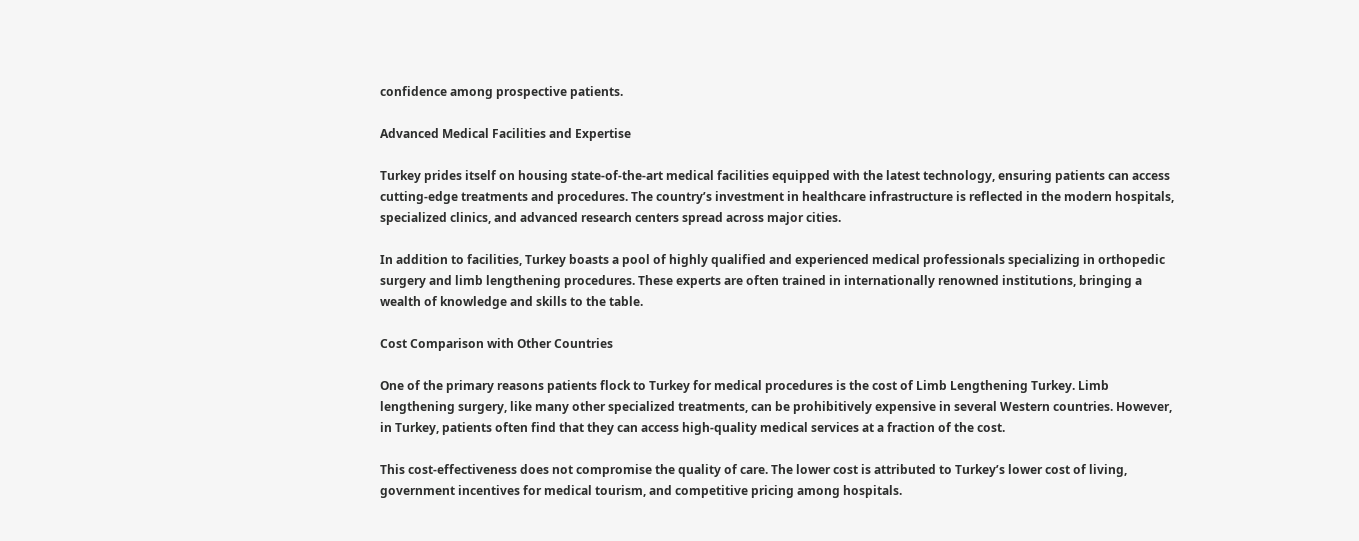confidence among prospective patients.

Advanced Medical Facilities and Expertise

Turkey prides itself on housing state-of-the-art medical facilities equipped with the latest technology, ensuring patients can access cutting-edge treatments and procedures. The country’s investment in healthcare infrastructure is reflected in the modern hospitals, specialized clinics, and advanced research centers spread across major cities.

In addition to facilities, Turkey boasts a pool of highly qualified and experienced medical professionals specializing in orthopedic surgery and limb lengthening procedures. These experts are often trained in internationally renowned institutions, bringing a wealth of knowledge and skills to the table.

Cost Comparison with Other Countries

One of the primary reasons patients flock to Turkey for medical procedures is the cost of Limb Lengthening Turkey. Limb lengthening surgery, like many other specialized treatments, can be prohibitively expensive in several Western countries. However, in Turkey, patients often find that they can access high-quality medical services at a fraction of the cost.

This cost-effectiveness does not compromise the quality of care. The lower cost is attributed to Turkey’s lower cost of living, government incentives for medical tourism, and competitive pricing among hospitals.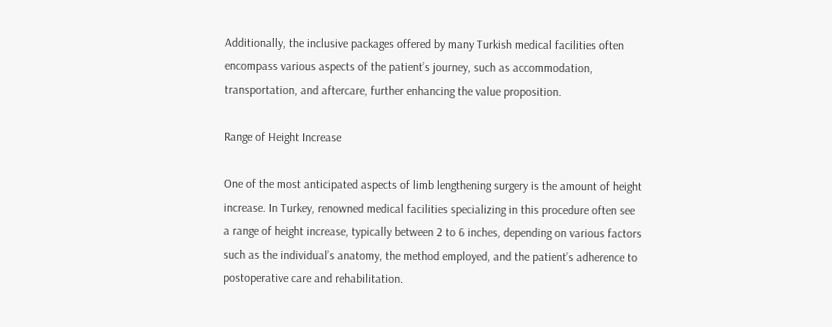Additionally, the inclusive packages offered by many Turkish medical facilities often encompass various aspects of the patient’s journey, such as accommodation, transportation, and aftercare, further enhancing the value proposition.

Range of Height Increase

One of the most anticipated aspects of limb lengthening surgery is the amount of height increase. In Turkey, renowned medical facilities specializing in this procedure often see a range of height increase, typically between 2 to 6 inches, depending on various factors such as the individual’s anatomy, the method employed, and the patient’s adherence to postoperative care and rehabilitation.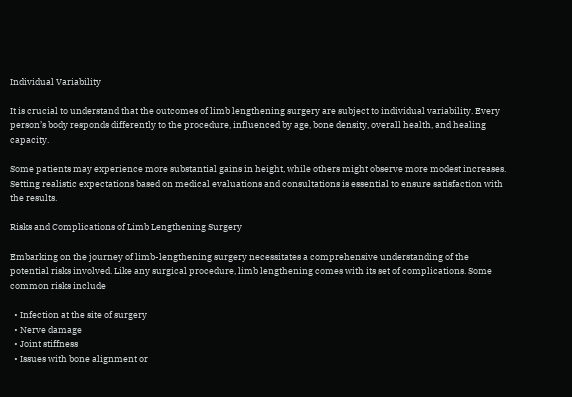Individual Variability

It is crucial to understand that the outcomes of limb lengthening surgery are subject to individual variability. Every person’s body responds differently to the procedure, influenced by age, bone density, overall health, and healing capacity.

Some patients may experience more substantial gains in height, while others might observe more modest increases. Setting realistic expectations based on medical evaluations and consultations is essential to ensure satisfaction with the results.

Risks and Complications of Limb Lengthening Surgery

Embarking on the journey of limb-lengthening surgery necessitates a comprehensive understanding of the potential risks involved. Like any surgical procedure, limb lengthening comes with its set of complications. Some common risks include

  • Infection at the site of surgery
  • Nerve damage
  • Joint stiffness
  • Issues with bone alignment or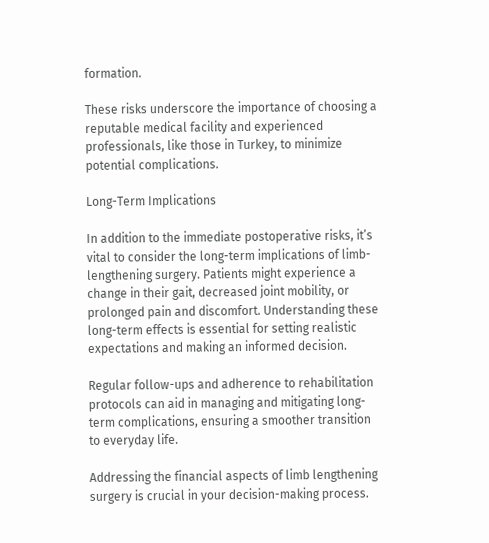formation.

These risks underscore the importance of choosing a reputable medical facility and experienced professionals, like those in Turkey, to minimize potential complications.

Long-Term Implications

In addition to the immediate postoperative risks, it’s vital to consider the long-term implications of limb-lengthening surgery. Patients might experience a change in their gait, decreased joint mobility, or prolonged pain and discomfort. Understanding these long-term effects is essential for setting realistic expectations and making an informed decision.

Regular follow-ups and adherence to rehabilitation protocols can aid in managing and mitigating long-term complications, ensuring a smoother transition to everyday life.

Addressing the financial aspects of limb lengthening surgery is crucial in your decision-making process.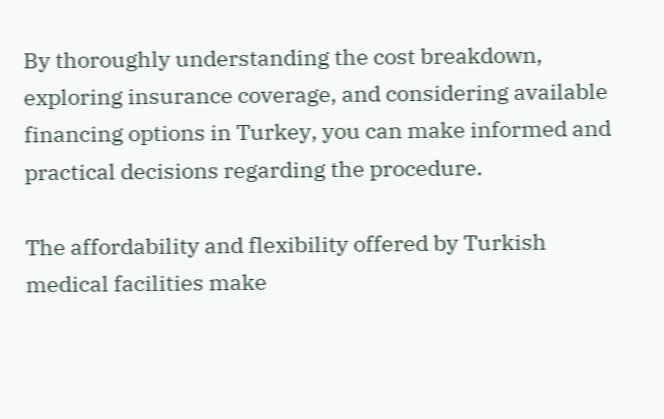By thoroughly understanding the cost breakdown, exploring insurance coverage, and considering available financing options in Turkey, you can make informed and practical decisions regarding the procedure.

The affordability and flexibility offered by Turkish medical facilities make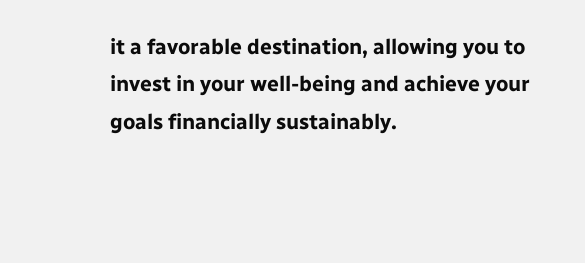it a favorable destination, allowing you to invest in your well-being and achieve your goals financially sustainably.